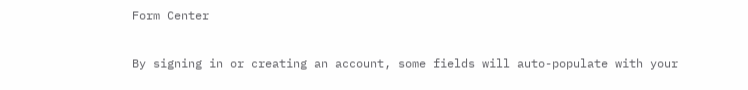Form Center

By signing in or creating an account, some fields will auto-populate with your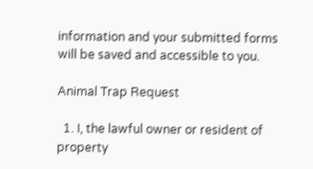information and your submitted forms will be saved and accessible to you.

Animal Trap Request

  1. I, the lawful owner or resident of property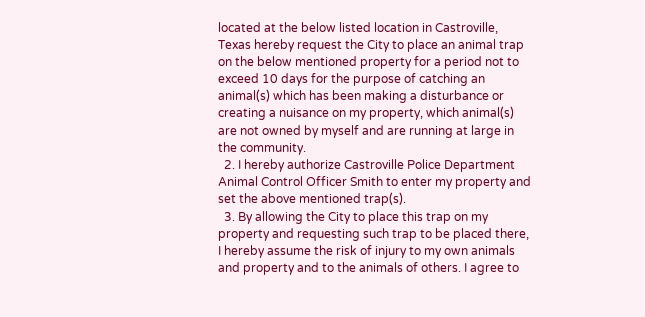located at the below listed location in Castroville, Texas hereby request the City to place an animal trap on the below mentioned property for a period not to exceed 10 days for the purpose of catching an animal(s) which has been making a disturbance or creating a nuisance on my property, which animal(s) are not owned by myself and are running at large in the community.
  2. I hereby authorize Castroville Police Department Animal Control Officer Smith to enter my property and set the above mentioned trap(s).
  3. By allowing the City to place this trap on my property and requesting such trap to be placed there, I hereby assume the risk of injury to my own animals and property and to the animals of others. I agree to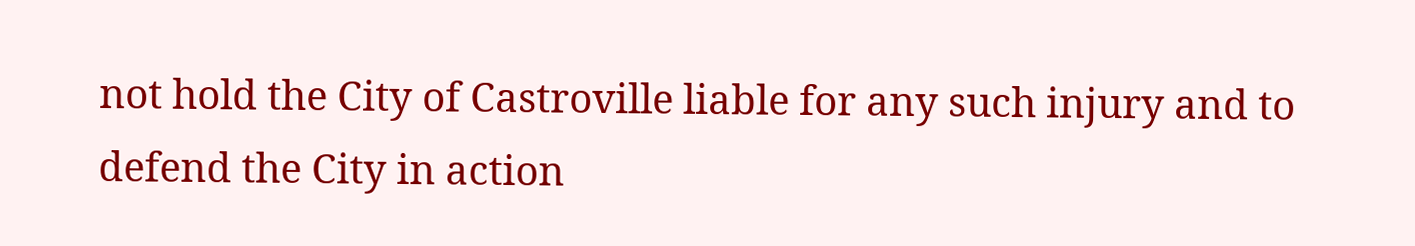not hold the City of Castroville liable for any such injury and to defend the City in action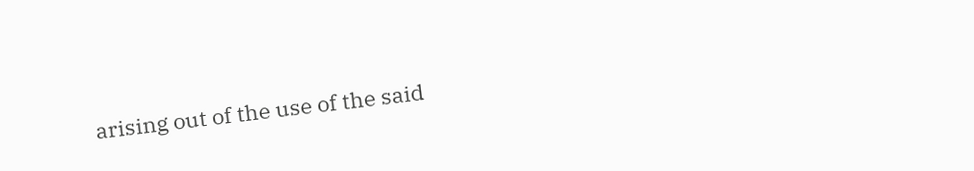arising out of the use of the said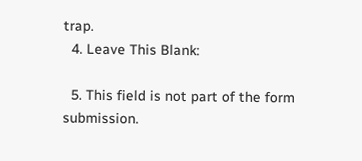trap.
  4. Leave This Blank:

  5. This field is not part of the form submission.